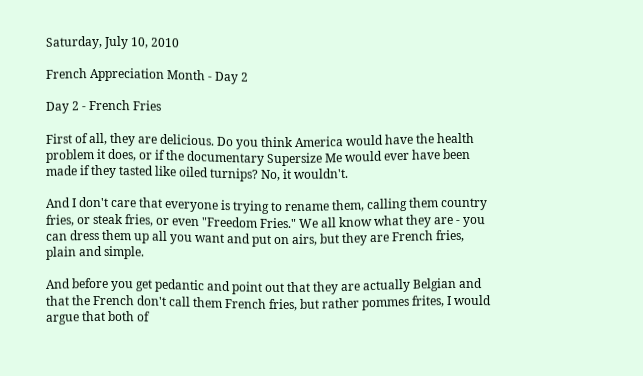Saturday, July 10, 2010

French Appreciation Month - Day 2

Day 2 - French Fries

First of all, they are delicious. Do you think America would have the health problem it does, or if the documentary Supersize Me would ever have been made if they tasted like oiled turnips? No, it wouldn't.

And I don't care that everyone is trying to rename them, calling them country fries, or steak fries, or even "Freedom Fries." We all know what they are - you can dress them up all you want and put on airs, but they are French fries, plain and simple.

And before you get pedantic and point out that they are actually Belgian and that the French don't call them French fries, but rather pommes frites, I would argue that both of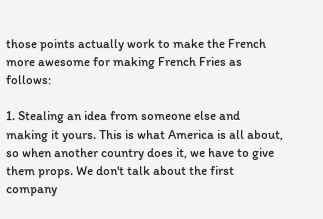those points actually work to make the French more awesome for making French Fries as follows:

1. Stealing an idea from someone else and making it yours. This is what America is all about, so when another country does it, we have to give them props. We don't talk about the first company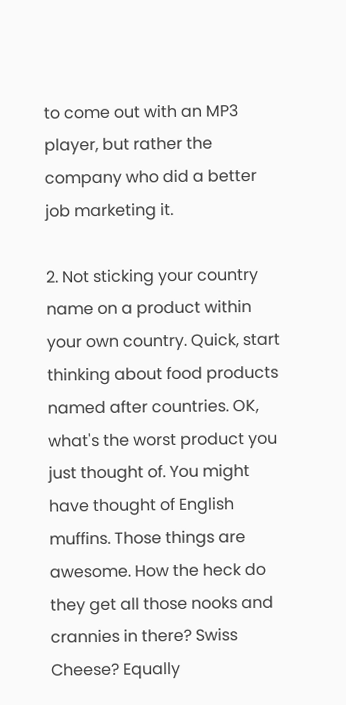to come out with an MP3 player, but rather the company who did a better job marketing it.

2. Not sticking your country name on a product within your own country. Quick, start thinking about food products named after countries. OK, what's the worst product you just thought of. You might have thought of English muffins. Those things are awesome. How the heck do they get all those nooks and crannies in there? Swiss Cheese? Equally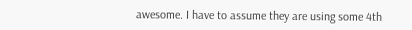awesome. I have to assume they are using some 4th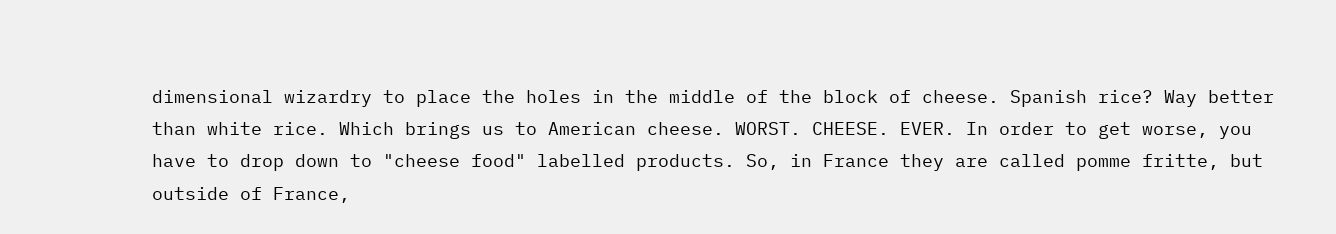dimensional wizardry to place the holes in the middle of the block of cheese. Spanish rice? Way better than white rice. Which brings us to American cheese. WORST. CHEESE. EVER. In order to get worse, you have to drop down to "cheese food" labelled products. So, in France they are called pomme fritte, but outside of France,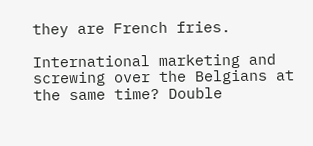they are French fries.

International marketing and screwing over the Belgians at the same time? Double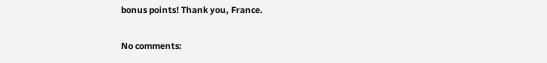bonus points! Thank you, France.

No comments: